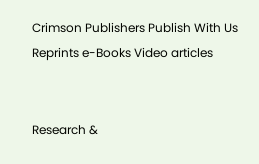Crimson Publishers Publish With Us Reprints e-Books Video articles


Research &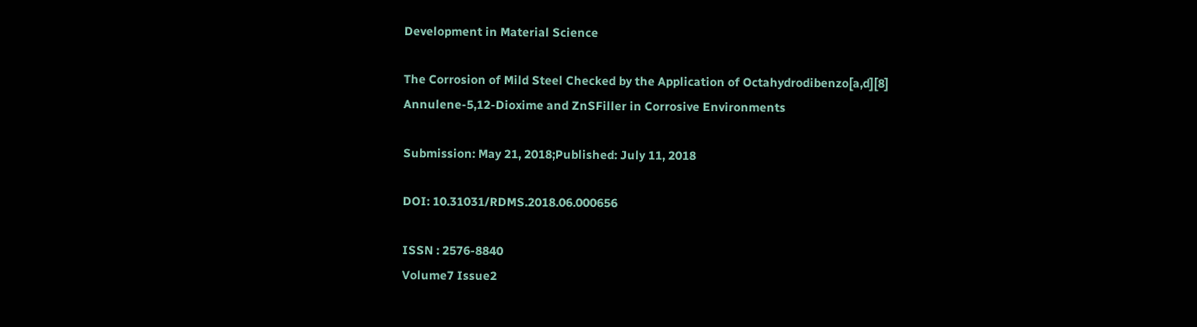Development in Material Science

The Corrosion of Mild Steel Checked by the Application of Octahydrodibenzo[a,d][8] Annulene-5,12-Dioxime and ZnSFiller in Corrosive Environments

Submission: May 21, 2018;Published: July 11, 2018

DOI: 10.31031/RDMS.2018.06.000656

ISSN : 2576-8840
Volume7 Issue2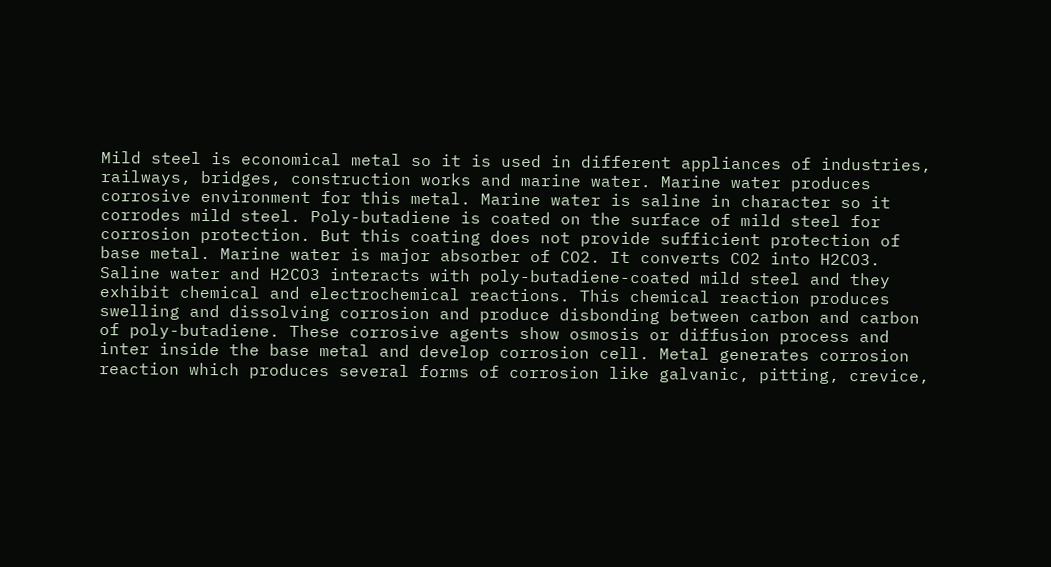Mild steel is economical metal so it is used in different appliances of industries, railways, bridges, construction works and marine water. Marine water produces corrosive environment for this metal. Marine water is saline in character so it corrodes mild steel. Poly-butadiene is coated on the surface of mild steel for corrosion protection. But this coating does not provide sufficient protection of base metal. Marine water is major absorber of CO2. It converts CO2 into H2CO3. Saline water and H2CO3 interacts with poly-butadiene-coated mild steel and they exhibit chemical and electrochemical reactions. This chemical reaction produces swelling and dissolving corrosion and produce disbonding between carbon and carbon of poly-butadiene. These corrosive agents show osmosis or diffusion process and inter inside the base metal and develop corrosion cell. Metal generates corrosion reaction which produces several forms of corrosion like galvanic, pitting, crevice,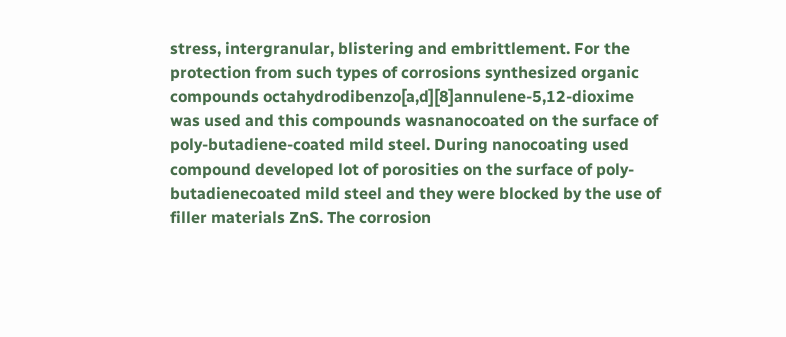stress, intergranular, blistering and embrittlement. For the protection from such types of corrosions synthesized organic compounds octahydrodibenzo[a,d][8]annulene-5,12-dioxime was used and this compounds wasnanocoated on the surface of poly-butadiene-coated mild steel. During nanocoating used compound developed lot of porosities on the surface of poly-butadienecoated mild steel and they were blocked by the use of filler materials ZnS. The corrosion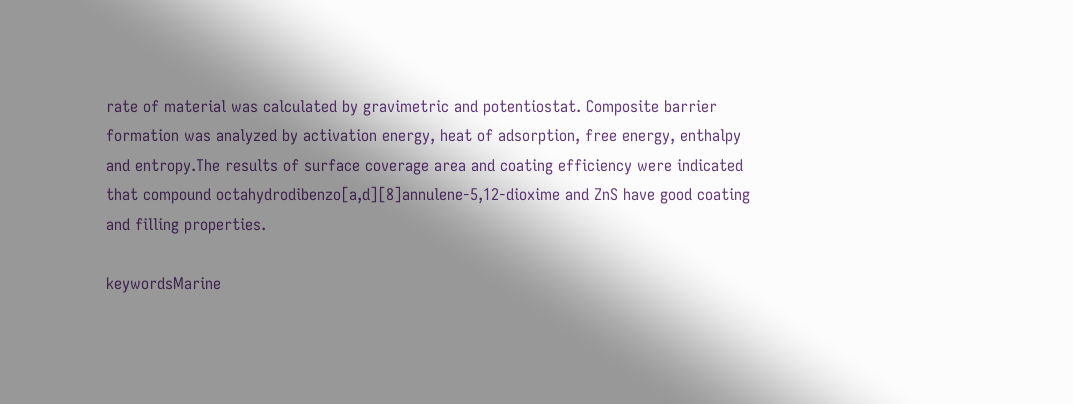rate of material was calculated by gravimetric and potentiostat. Composite barrier formation was analyzed by activation energy, heat of adsorption, free energy, enthalpy and entropy.The results of surface coverage area and coating efficiency were indicated that compound octahydrodibenzo[a,d][8]annulene-5,12-dioxime and ZnS have good coating and filling properties.

keywordsMarine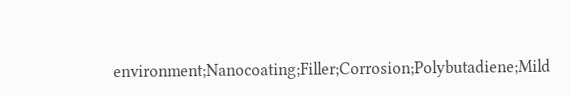environment;Nanocoating;Filler;Corrosion;Polybutadiene;Mild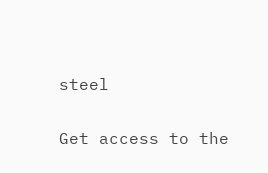steel

Get access to the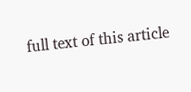full text of this article